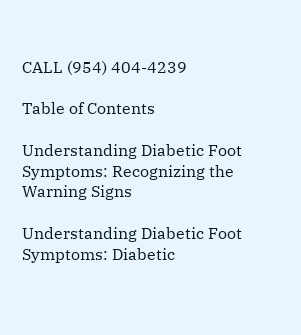CALL (954) 404-4239

Table of Contents

Understanding Diabetic Foot Symptoms: Recognizing the Warning Signs

Understanding Diabetic Foot Symptoms: Diabetic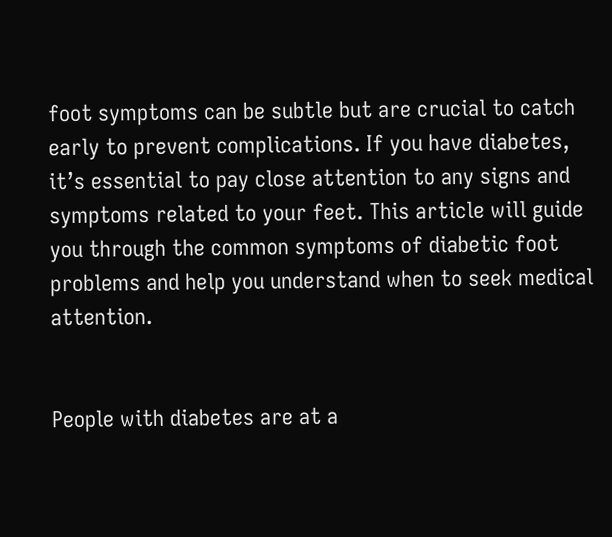foot symptoms can be subtle but are crucial to catch early to prevent complications. If you have diabetes, it’s essential to pay close attention to any signs and symptoms related to your feet. This article will guide you through the common symptoms of diabetic foot problems and help you understand when to seek medical attention.


People with diabetes are at a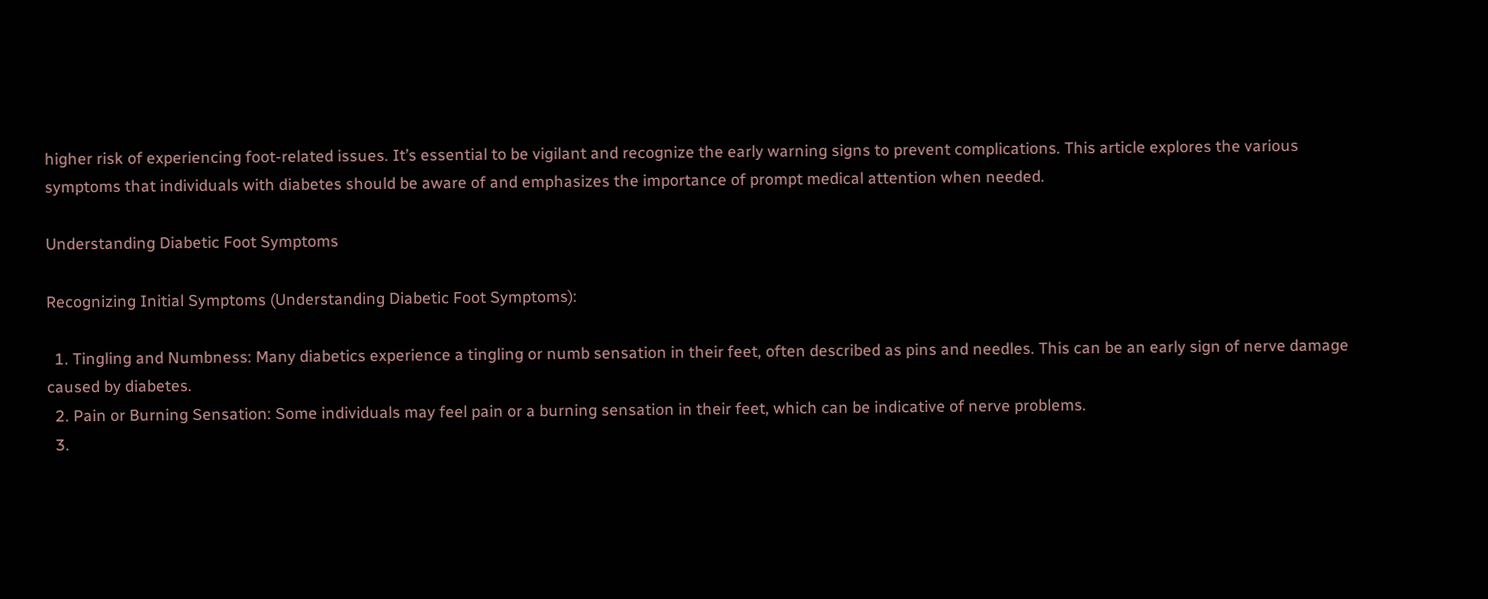higher risk of experiencing foot-related issues. It’s essential to be vigilant and recognize the early warning signs to prevent complications. This article explores the various symptoms that individuals with diabetes should be aware of and emphasizes the importance of prompt medical attention when needed.

Understanding Diabetic Foot Symptoms

Recognizing Initial Symptoms (Understanding Diabetic Foot Symptoms):

  1. Tingling and Numbness: Many diabetics experience a tingling or numb sensation in their feet, often described as pins and needles. This can be an early sign of nerve damage caused by diabetes.
  2. Pain or Burning Sensation: Some individuals may feel pain or a burning sensation in their feet, which can be indicative of nerve problems.
  3.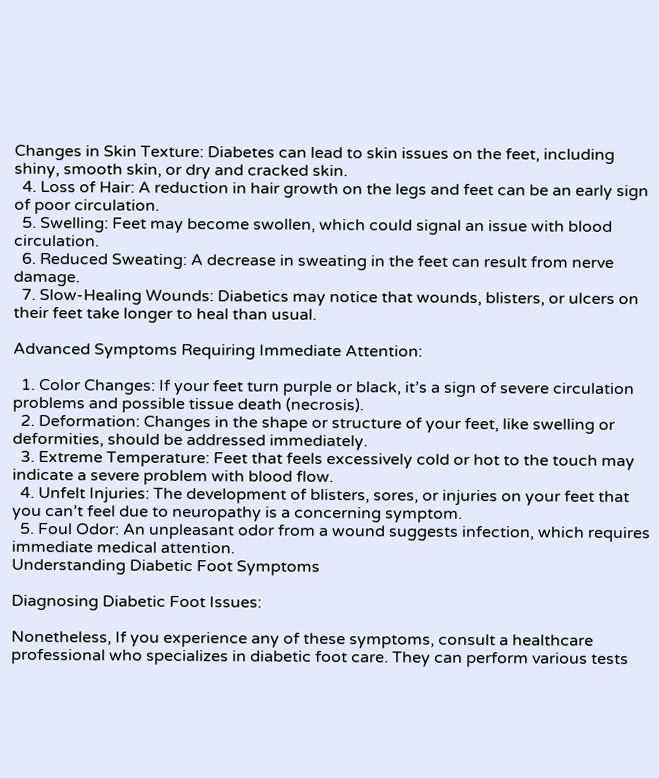Changes in Skin Texture: Diabetes can lead to skin issues on the feet, including shiny, smooth skin, or dry and cracked skin.
  4. Loss of Hair: A reduction in hair growth on the legs and feet can be an early sign of poor circulation.
  5. Swelling: Feet may become swollen, which could signal an issue with blood circulation.
  6. Reduced Sweating: A decrease in sweating in the feet can result from nerve damage.
  7. Slow-Healing Wounds: Diabetics may notice that wounds, blisters, or ulcers on their feet take longer to heal than usual.

Advanced Symptoms Requiring Immediate Attention:

  1. Color Changes: If your feet turn purple or black, it’s a sign of severe circulation problems and possible tissue death (necrosis).
  2. Deformation: Changes in the shape or structure of your feet, like swelling or deformities, should be addressed immediately.
  3. Extreme Temperature: Feet that feels excessively cold or hot to the touch may indicate a severe problem with blood flow.
  4. Unfelt Injuries: The development of blisters, sores, or injuries on your feet that you can’t feel due to neuropathy is a concerning symptom.
  5. Foul Odor: An unpleasant odor from a wound suggests infection, which requires immediate medical attention.
Understanding Diabetic Foot Symptoms

Diagnosing Diabetic Foot Issues:

Nonetheless, If you experience any of these symptoms, consult a healthcare professional who specializes in diabetic foot care. They can perform various tests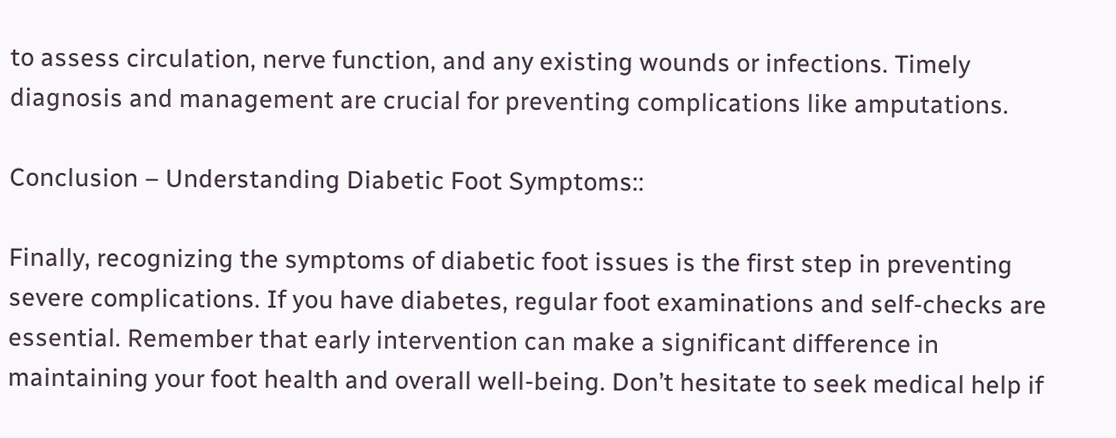to assess circulation, nerve function, and any existing wounds or infections. Timely diagnosis and management are crucial for preventing complications like amputations.

Conclusion – Understanding Diabetic Foot Symptoms::

Finally, recognizing the symptoms of diabetic foot issues is the first step in preventing severe complications. If you have diabetes, regular foot examinations and self-checks are essential. Remember that early intervention can make a significant difference in maintaining your foot health and overall well-being. Don’t hesitate to seek medical help if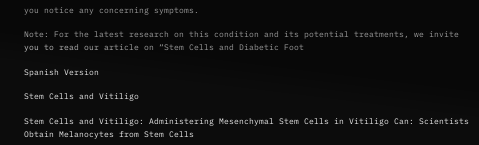you notice any concerning symptoms.

Note: For the latest research on this condition and its potential treatments, we invite you to read our article on “Stem Cells and Diabetic Foot

Spanish Version

Stem Cells and Vitiligo

Stem Cells and Vitiligo: Administering Mesenchymal Stem Cells in Vitiligo Can: Scientists Obtain Melanocytes from Stem Cells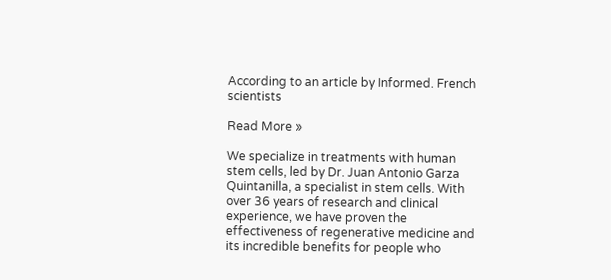According to an article by Informed. French scientists

Read More »

We specialize in treatments with human stem cells, led by Dr. Juan Antonio Garza Quintanilla, a specialist in stem cells. With over 36 years of research and clinical experience, we have proven the effectiveness of regenerative medicine and its incredible benefits for people who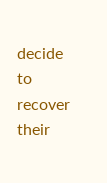decide to recover their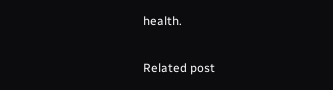health.

Related post